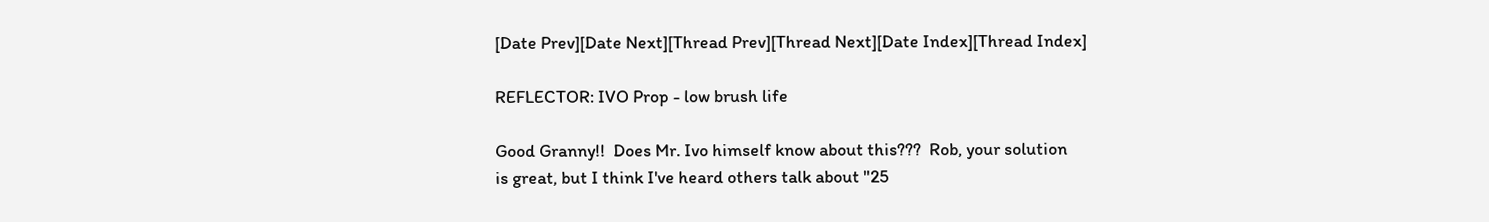[Date Prev][Date Next][Thread Prev][Thread Next][Date Index][Thread Index]

REFLECTOR: IVO Prop - low brush life

Good Granny!!  Does Mr. Ivo himself know about this???  Rob, your solution
is great, but I think I've heard others talk about "25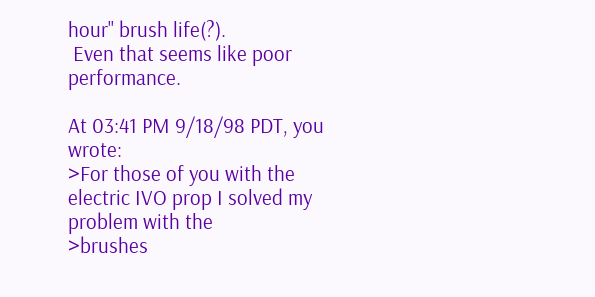hour" brush life(?).
 Even that seems like poor performance.

At 03:41 PM 9/18/98 PDT, you wrote:
>For those of you with the electric IVO prop I solved my problem with the
>brushes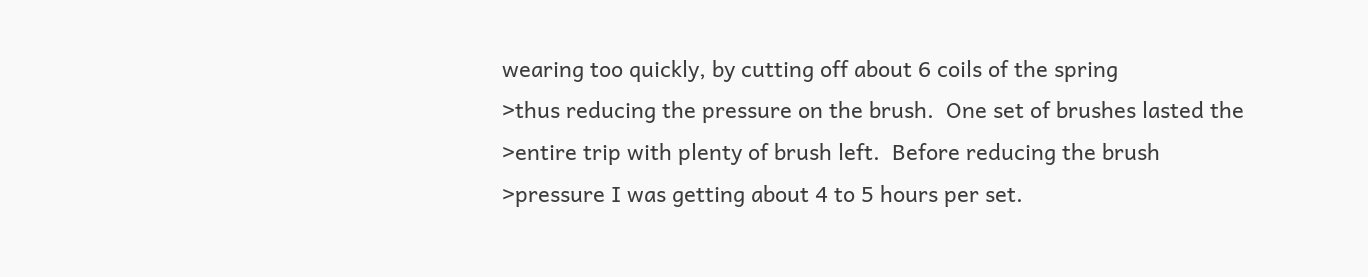wearing too quickly, by cutting off about 6 coils of the spring
>thus reducing the pressure on the brush.  One set of brushes lasted the
>entire trip with plenty of brush left.  Before reducing the brush
>pressure I was getting about 4 to 5 hours per set.